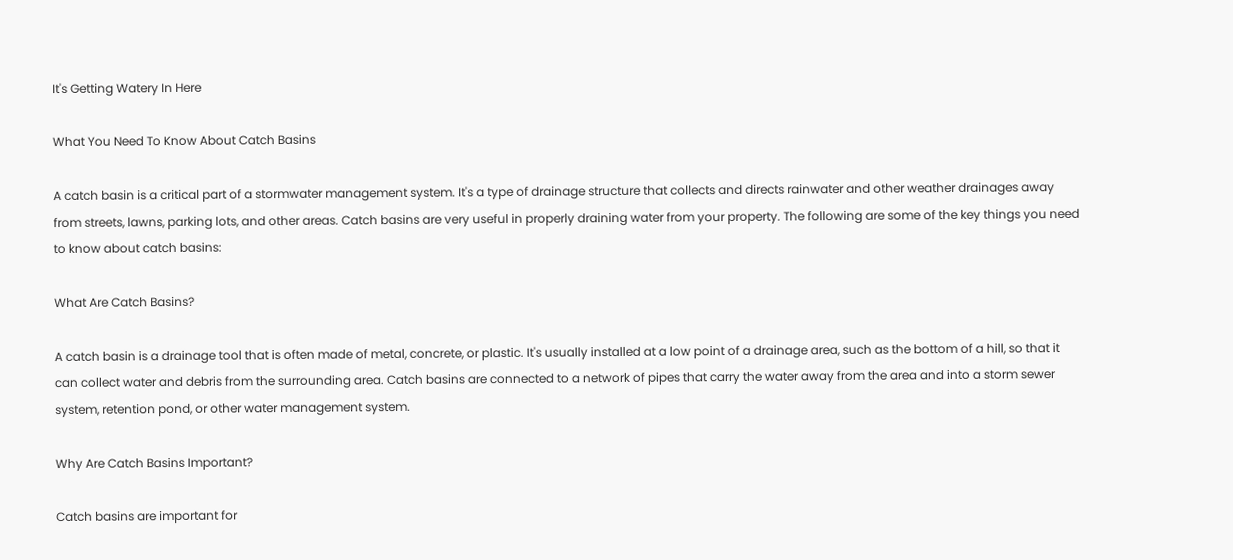It's Getting Watery In Here

What You Need To Know About Catch Basins

A catch basin is a critical part of a stormwater management system. It's a type of drainage structure that collects and directs rainwater and other weather drainages away from streets, lawns, parking lots, and other areas. Catch basins are very useful in properly draining water from your property. The following are some of the key things you need to know about catch basins:

What Are Catch Basins?

A catch basin is a drainage tool that is often made of metal, concrete, or plastic. It's usually installed at a low point of a drainage area, such as the bottom of a hill, so that it can collect water and debris from the surrounding area. Catch basins are connected to a network of pipes that carry the water away from the area and into a storm sewer system, retention pond, or other water management system.

Why Are Catch Basins Important?

Catch basins are important for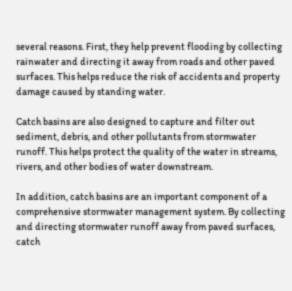several reasons. First, they help prevent flooding by collecting rainwater and directing it away from roads and other paved surfaces. This helps reduce the risk of accidents and property damage caused by standing water.

Catch basins are also designed to capture and filter out sediment, debris, and other pollutants from stormwater runoff. This helps protect the quality of the water in streams, rivers, and other bodies of water downstream.

In addition, catch basins are an important component of a comprehensive stormwater management system. By collecting and directing stormwater runoff away from paved surfaces, catch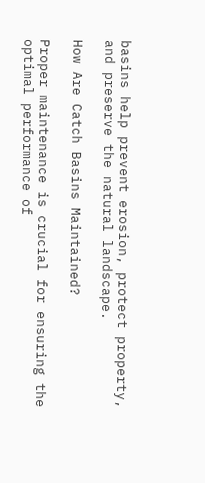basins help prevent erosion, protect property, and preserve the natural landscape.

How Are Catch Basins Maintained?

Proper maintenance is crucial for ensuring the optimal performance of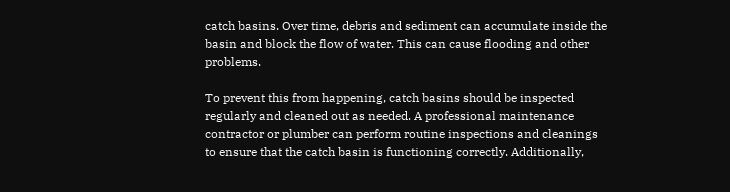catch basins. Over time, debris and sediment can accumulate inside the basin and block the flow of water. This can cause flooding and other problems.

To prevent this from happening, catch basins should be inspected regularly and cleaned out as needed. A professional maintenance contractor or plumber can perform routine inspections and cleanings to ensure that the catch basin is functioning correctly. Additionally,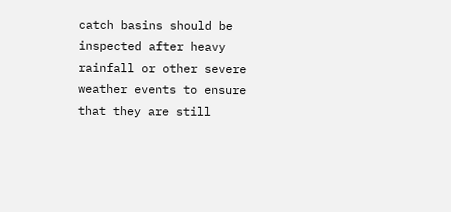catch basins should be inspected after heavy rainfall or other severe weather events to ensure that they are still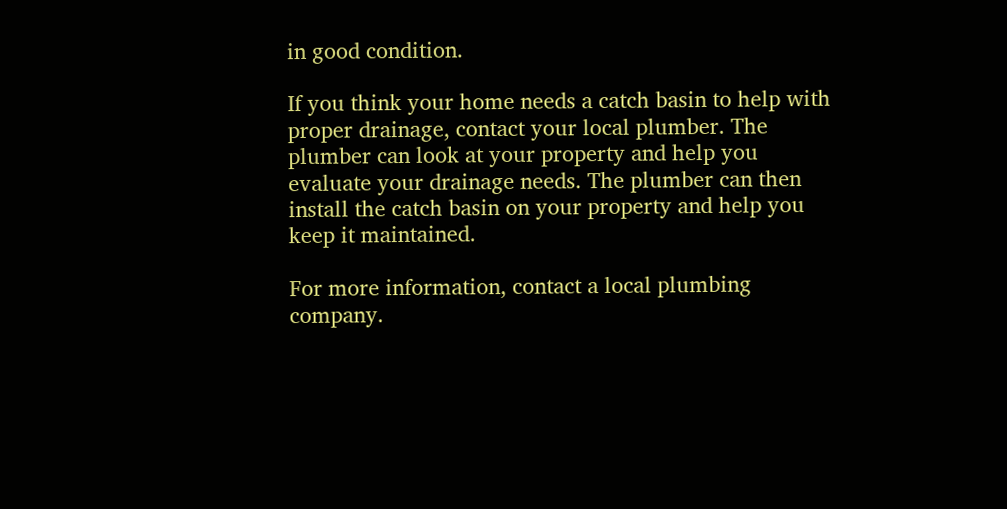in good condition.

If you think your home needs a catch basin to help with proper drainage, contact your local plumber. The plumber can look at your property and help you evaluate your drainage needs. The plumber can then install the catch basin on your property and help you keep it maintained.

For more information, contact a local plumbing company.